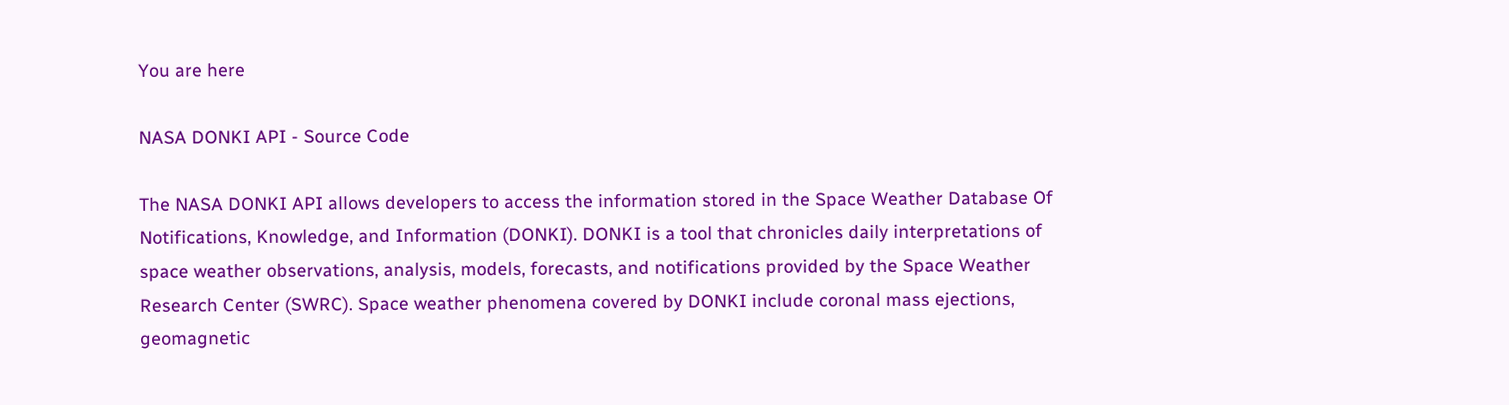You are here

NASA DONKI API - Source Code

The NASA DONKI API allows developers to access the information stored in the Space Weather Database Of Notifications, Knowledge, and Information (DONKI). DONKI is a tool that chronicles daily interpretations of space weather observations, analysis, models, forecasts, and notifications provided by the Space Weather Research Center (SWRC). Space weather phenomena covered by DONKI include coronal mass ejections, geomagnetic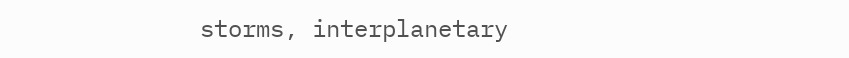storms, interplanetary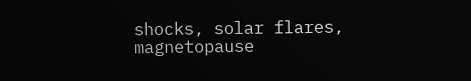shocks, solar flares, magnetopause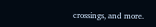crossings, and more.